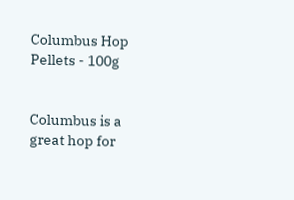Columbus Hop Pellets - 100g


Columbus is a great hop for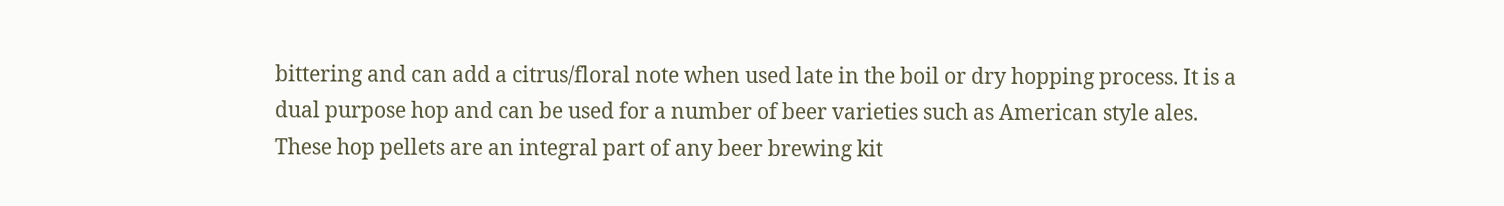bittering and can add a citrus/floral note when used late in the boil or dry hopping process. It is a dual purpose hop and can be used for a number of beer varieties such as American style ales. These hop pellets are an integral part of any beer brewing kit